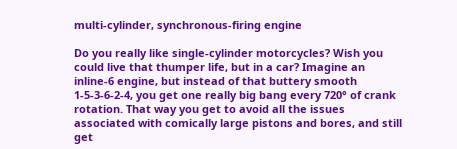multi-cylinder, synchronous-firing engine

Do you really like single-cylinder motorcycles? Wish you could live that thumper life, but in a car? Imagine an inline-6 engine, but instead of that buttery smooth 1-5-3-6-2-4, you get one really big bang every 720° of crank rotation. That way you get to avoid all the issues associated with comically large pistons and bores, and still get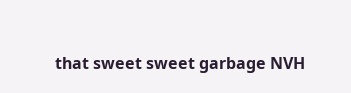that sweet sweet garbage NVH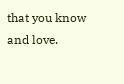that you know and love.